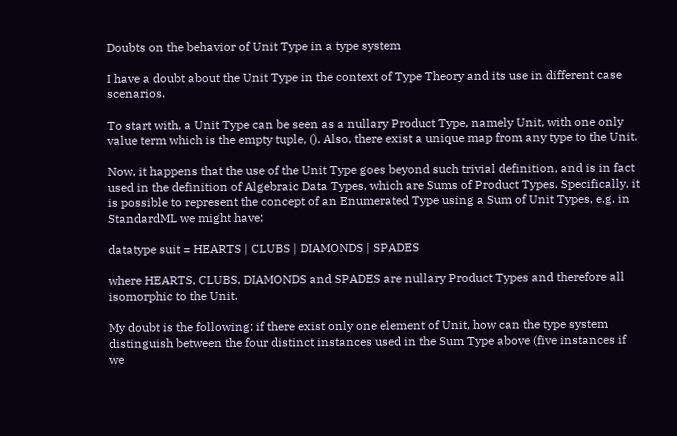Doubts on the behavior of Unit Type in a type system

I have a doubt about the Unit Type in the context of Type Theory and its use in different case scenarios.

To start with, a Unit Type can be seen as a nullary Product Type, namely Unit, with one only value term which is the empty tuple, (). Also, there exist a unique map from any type to the Unit.

Now, it happens that the use of the Unit Type goes beyond such trivial definition, and is in fact used in the definition of Algebraic Data Types, which are Sums of Product Types. Specifically, it is possible to represent the concept of an Enumerated Type using a Sum of Unit Types, e.g. in StandardML we might have:

datatype suit = HEARTS | CLUBS | DIAMONDS | SPADES

where HEARTS, CLUBS, DIAMONDS and SPADES are nullary Product Types and therefore all isomorphic to the Unit.

My doubt is the following: if there exist only one element of Unit, how can the type system distinguish between the four distinct instances used in the Sum Type above (five instances if we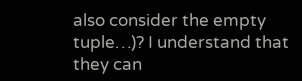also consider the empty tuple…)? I understand that they can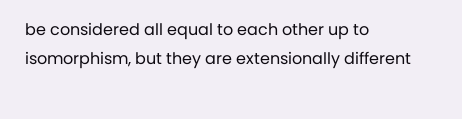be considered all equal to each other up to isomorphism, but they are extensionally different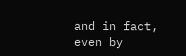and in fact, even by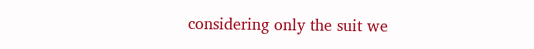considering only the suit we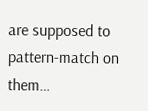are supposed to pattern-match on them…